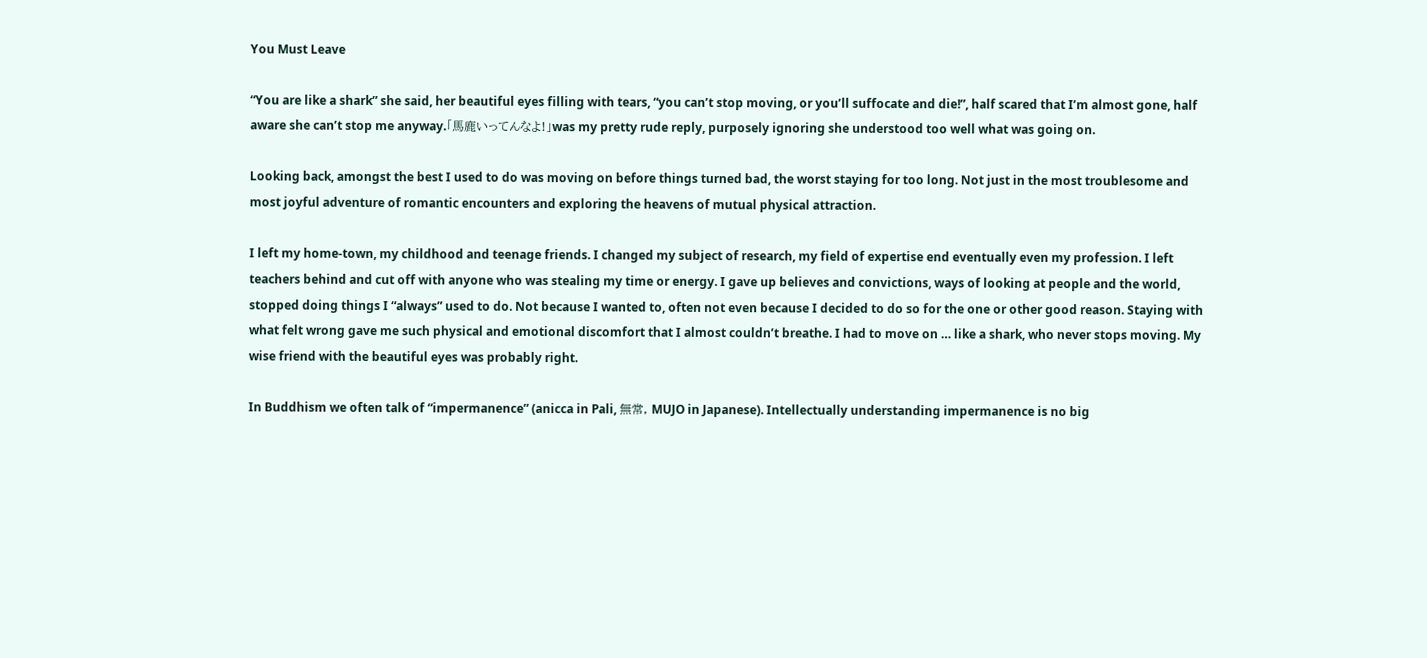You Must Leave

“You are like a shark” she said, her beautiful eyes filling with tears, “you can’t stop moving, or you’ll suffocate and die!”, half scared that I’m almost gone, half aware she can’t stop me anyway.「馬鹿いってんなよ!」was my pretty rude reply, purposely ignoring she understood too well what was going on.

Looking back, amongst the best I used to do was moving on before things turned bad, the worst staying for too long. Not just in the most troublesome and most joyful adventure of romantic encounters and exploring the heavens of mutual physical attraction.

I left my home-town, my childhood and teenage friends. I changed my subject of research, my field of expertise end eventually even my profession. I left teachers behind and cut off with anyone who was stealing my time or energy. I gave up believes and convictions, ways of looking at people and the world, stopped doing things I “always” used to do. Not because I wanted to, often not even because I decided to do so for the one or other good reason. Staying with what felt wrong gave me such physical and emotional discomfort that I almost couldn’t breathe. I had to move on … like a shark, who never stops moving. My wise friend with the beautiful eyes was probably right.

In Buddhism we often talk of “impermanence” (anicca in Pali, 無常, MUJO in Japanese). Intellectually understanding impermanence is no big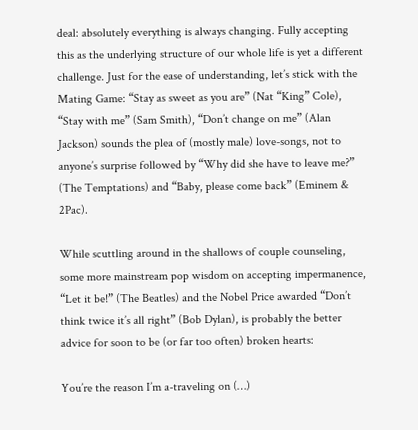deal: absolutely everything is always changing. Fully accepting this as the underlying structure of our whole life is yet a different challenge. Just for the ease of understanding, let’s stick with the Mating Game: “Stay as sweet as you are” (Nat “King” Cole), “Stay with me” (Sam Smith), “Don’t change on me” (Alan Jackson) sounds the plea of (mostly male) love-songs, not to anyone’s surprise followed by “Why did she have to leave me?” (The Temptations) and “Baby, please come back” (Eminem & 2Pac).

While scuttling around in the shallows of couple counseling, some more mainstream pop wisdom on accepting impermanence, “Let it be!” (The Beatles) and the Nobel Price awarded “Don’t think twice it’s all right” (Bob Dylan), is probably the better advice for soon to be (or far too often) broken hearts:

You’re the reason I’m a-traveling on (…)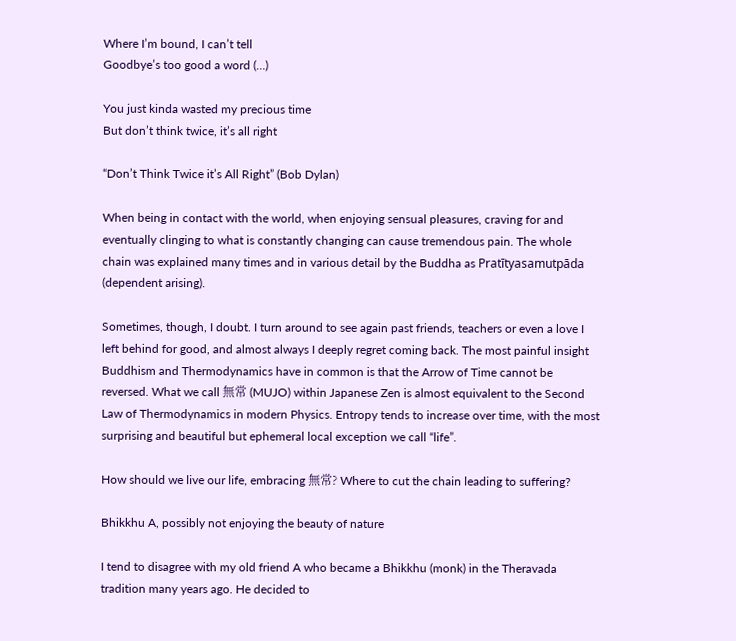Where I’m bound, I can’t tell
Goodbye’s too good a word (…)

You just kinda wasted my precious time
But don’t think twice, it’s all right

“Don’t Think Twice it’s All Right” (Bob Dylan)

When being in contact with the world, when enjoying sensual pleasures, craving for and eventually clinging to what is constantly changing can cause tremendous pain. The whole chain was explained many times and in various detail by the Buddha as Pratītyasamutpāda (dependent arising).

Sometimes, though, I doubt. I turn around to see again past friends, teachers or even a love I left behind for good, and almost always I deeply regret coming back. The most painful insight Buddhism and Thermodynamics have in common is that the Arrow of Time cannot be reversed. What we call 無常 (MUJO) within Japanese Zen is almost equivalent to the Second Law of Thermodynamics in modern Physics. Entropy tends to increase over time, with the most surprising and beautiful but ephemeral local exception we call “life”.

How should we live our life, embracing 無常? Where to cut the chain leading to suffering?

Bhikkhu A, possibly not enjoying the beauty of nature

I tend to disagree with my old friend A who became a Bhikkhu (monk) in the Theravada tradition many years ago. He decided to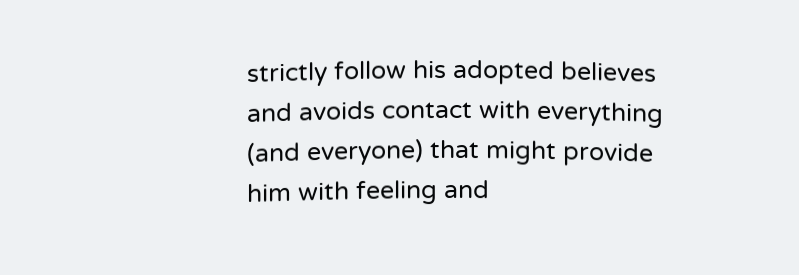strictly follow his adopted believes and avoids contact with everything (and everyone) that might provide him with feeling and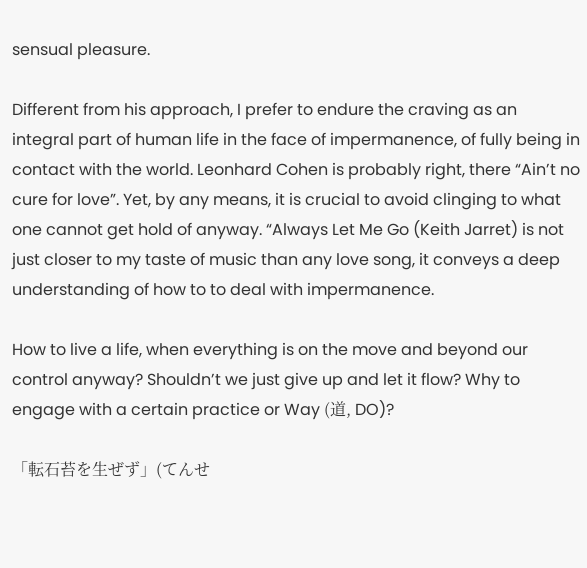sensual pleasure.

Different from his approach, I prefer to endure the craving as an integral part of human life in the face of impermanence, of fully being in contact with the world. Leonhard Cohen is probably right, there “Ain’t no cure for love”. Yet, by any means, it is crucial to avoid clinging to what one cannot get hold of anyway. “Always Let Me Go (Keith Jarret) is not just closer to my taste of music than any love song, it conveys a deep understanding of how to to deal with impermanence.

How to live a life, when everything is on the move and beyond our control anyway? Shouldn’t we just give up and let it flow? Why to engage with a certain practice or Way (道, DO)?

「転石苔を生ぜず」(てんせ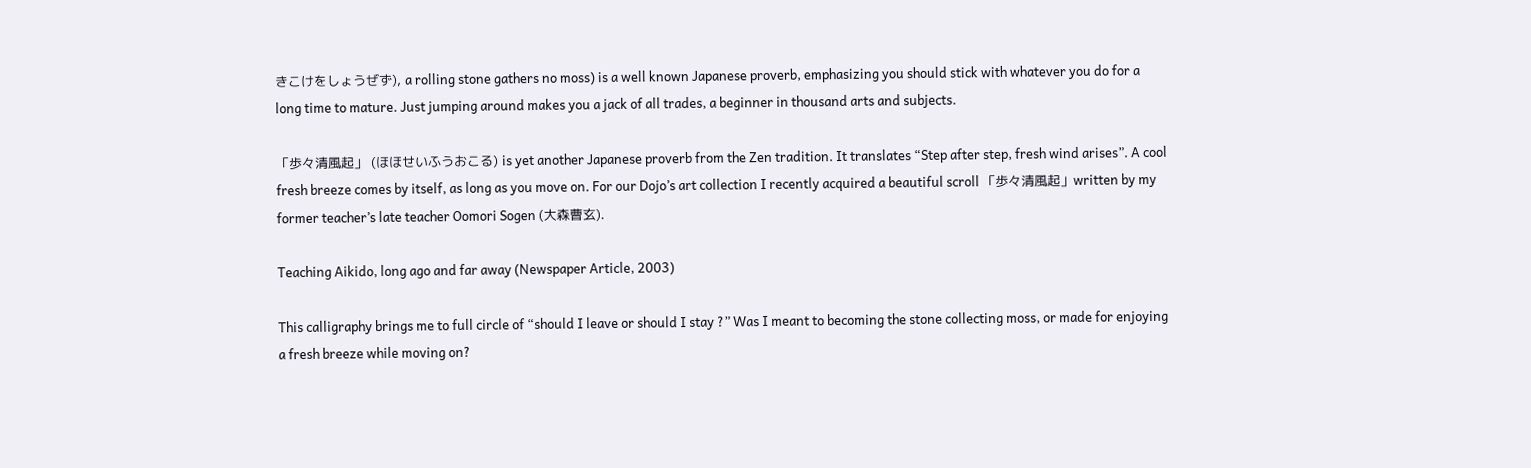きこけをしょうぜず), a rolling stone gathers no moss) is a well known Japanese proverb, emphasizing you should stick with whatever you do for a long time to mature. Just jumping around makes you a jack of all trades, a beginner in thousand arts and subjects.

「歩々清風起」 (ほほせいふうおこる) is yet another Japanese proverb from the Zen tradition. It translates “Step after step, fresh wind arises”. A cool fresh breeze comes by itself, as long as you move on. For our Dojo’s art collection I recently acquired a beautiful scroll 「歩々清風起」written by my former teacher’s late teacher Oomori Sogen (大森曹玄).

Teaching Aikido, long ago and far away (Newspaper Article, 2003)

This calligraphy brings me to full circle of “should I leave or should I stay ?” Was I meant to becoming the stone collecting moss, or made for enjoying a fresh breeze while moving on?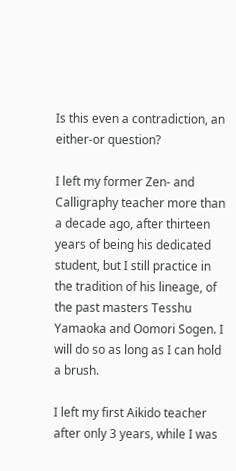Is this even a contradiction, an either-or question?

I left my former Zen- and Calligraphy teacher more than a decade ago, after thirteen years of being his dedicated student, but I still practice in the tradition of his lineage, of the past masters Tesshu Yamaoka and Oomori Sogen. I will do so as long as I can hold a brush.

I left my first Aikido teacher after only 3 years, while I was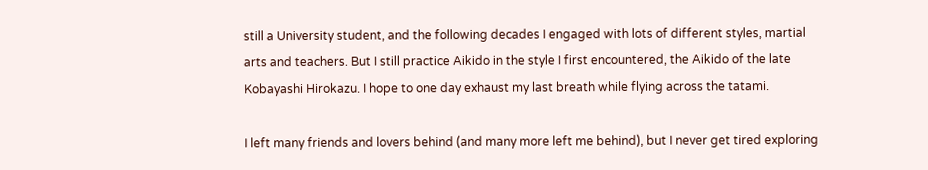still a University student, and the following decades I engaged with lots of different styles, martial arts and teachers. But I still practice Aikido in the style I first encountered, the Aikido of the late Kobayashi Hirokazu. I hope to one day exhaust my last breath while flying across the tatami.

I left many friends and lovers behind (and many more left me behind), but I never get tired exploring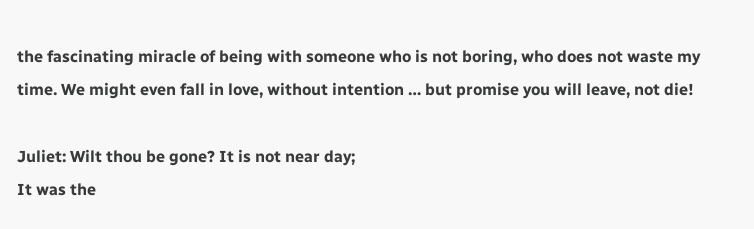the fascinating miracle of being with someone who is not boring, who does not waste my time. We might even fall in love, without intention … but promise you will leave, not die!

Juliet: Wilt thou be gone? It is not near day;
It was the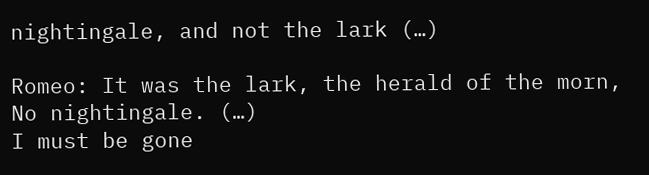nightingale, and not the lark (…)

Romeo: It was the lark, the herald of the morn,
No nightingale. (…)
I must be gone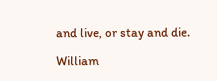and live, or stay and die.

William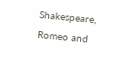Shakespeare, Romeo and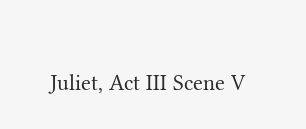Juliet, Act III Scene V